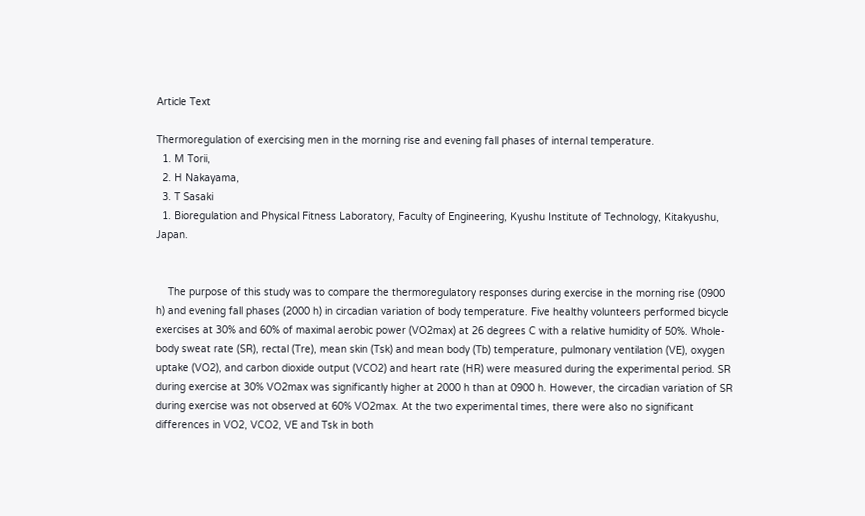Article Text

Thermoregulation of exercising men in the morning rise and evening fall phases of internal temperature.
  1. M Torii,
  2. H Nakayama,
  3. T Sasaki
  1. Bioregulation and Physical Fitness Laboratory, Faculty of Engineering, Kyushu Institute of Technology, Kitakyushu, Japan.


    The purpose of this study was to compare the thermoregulatory responses during exercise in the morning rise (0900 h) and evening fall phases (2000 h) in circadian variation of body temperature. Five healthy volunteers performed bicycle exercises at 30% and 60% of maximal aerobic power (VO2max) at 26 degrees C with a relative humidity of 50%. Whole-body sweat rate (SR), rectal (Tre), mean skin (Tsk) and mean body (Tb) temperature, pulmonary ventilation (VE), oxygen uptake (VO2), and carbon dioxide output (VCO2) and heart rate (HR) were measured during the experimental period. SR during exercise at 30% VO2max was significantly higher at 2000 h than at 0900 h. However, the circadian variation of SR during exercise was not observed at 60% VO2max. At the two experimental times, there were also no significant differences in VO2, VCO2, VE and Tsk in both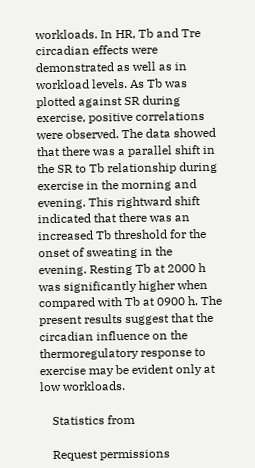workloads. In HR, Tb and Tre circadian effects were demonstrated as well as in workload levels. As Tb was plotted against SR during exercise, positive correlations were observed. The data showed that there was a parallel shift in the SR to Tb relationship during exercise in the morning and evening. This rightward shift indicated that there was an increased Tb threshold for the onset of sweating in the evening. Resting Tb at 2000 h was significantly higher when compared with Tb at 0900 h. The present results suggest that the circadian influence on the thermoregulatory response to exercise may be evident only at low workloads.

    Statistics from

    Request permissions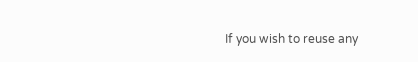If you wish to reuse any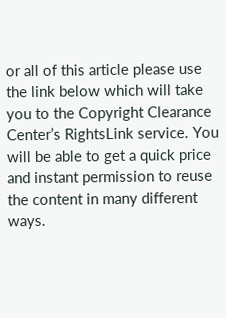or all of this article please use the link below which will take you to the Copyright Clearance Center’s RightsLink service. You will be able to get a quick price and instant permission to reuse the content in many different ways.